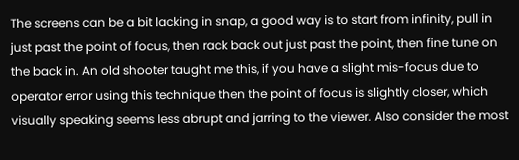The screens can be a bit lacking in snap, a good way is to start from infinity, pull in just past the point of focus, then rack back out just past the point, then fine tune on the back in. An old shooter taught me this, if you have a slight mis-focus due to operator error using this technique then the point of focus is slightly closer, which visually speaking seems less abrupt and jarring to the viewer. Also consider the most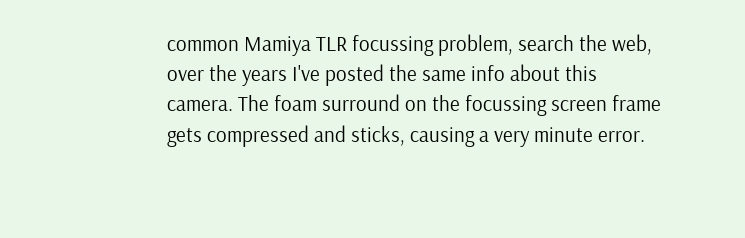common Mamiya TLR focussing problem, search the web, over the years I've posted the same info about this camera. The foam surround on the focussing screen frame gets compressed and sticks, causing a very minute error.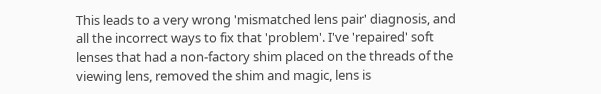This leads to a very wrong 'mismatched lens pair' diagnosis, and all the incorrect ways to fix that 'problem'. I've 'repaired' soft lenses that had a non-factory shim placed on the threads of the viewing lens, removed the shim and magic, lens is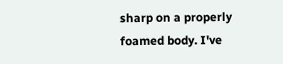sharp on a properly foamed body. I've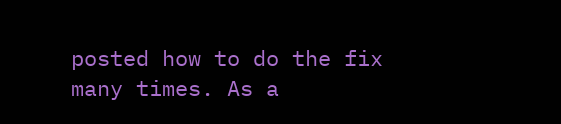posted how to do the fix many times. As a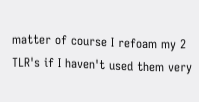matter of course I refoam my 2 TLR's if I haven't used them very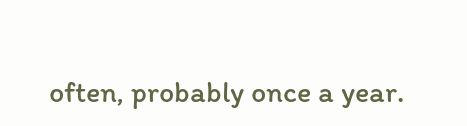often, probably once a year.